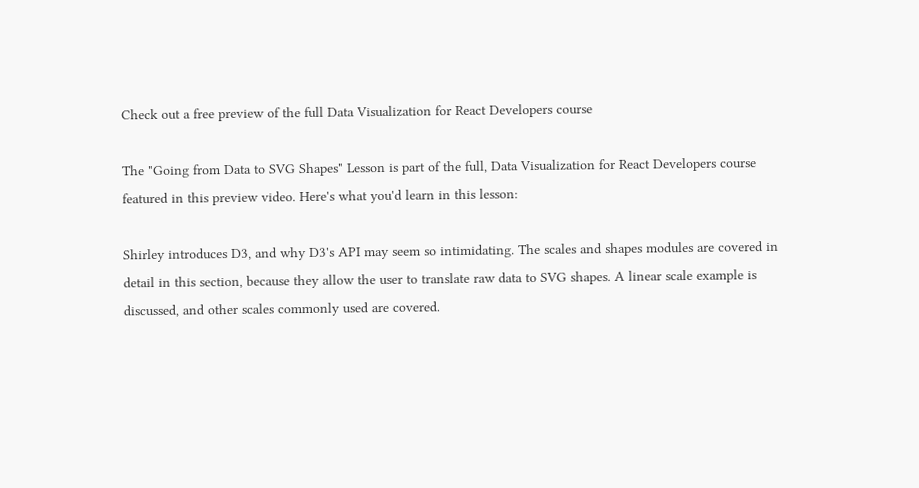Check out a free preview of the full Data Visualization for React Developers course

The "Going from Data to SVG Shapes" Lesson is part of the full, Data Visualization for React Developers course featured in this preview video. Here's what you'd learn in this lesson:

Shirley introduces D3, and why D3's API may seem so intimidating. The scales and shapes modules are covered in detail in this section, because they allow the user to translate raw data to SVG shapes. A linear scale example is discussed, and other scales commonly used are covered.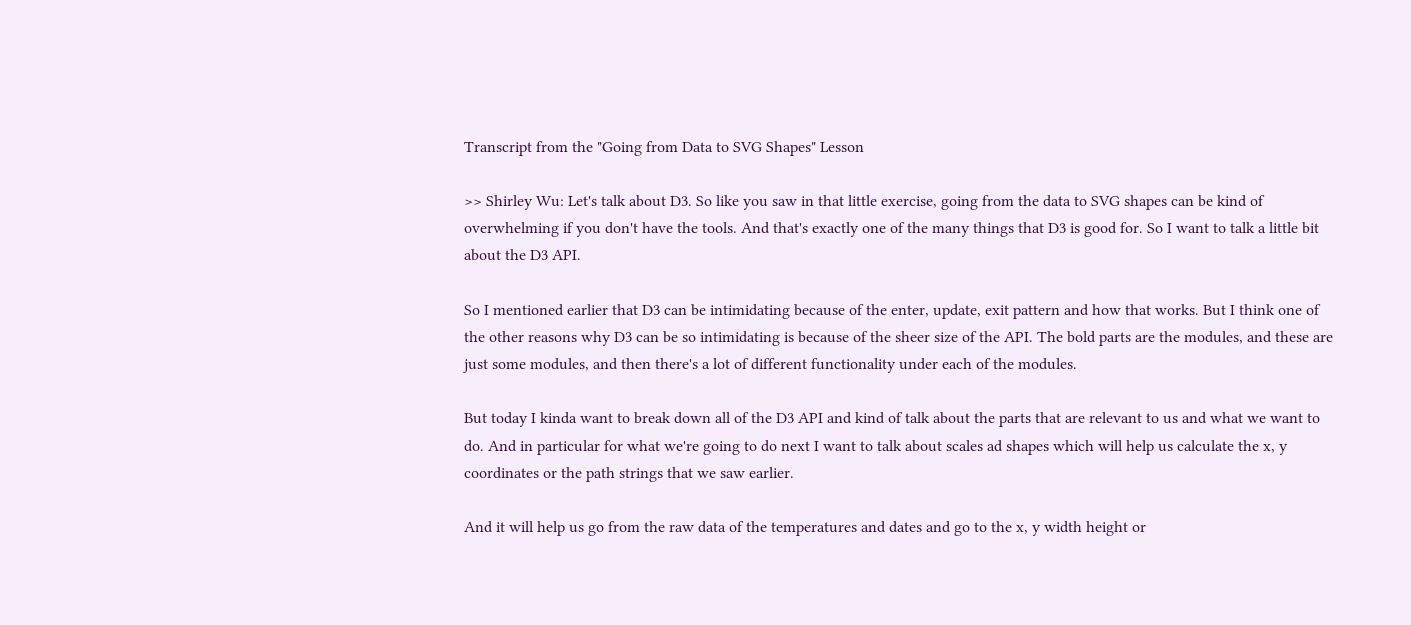Transcript from the "Going from Data to SVG Shapes" Lesson

>> Shirley Wu: Let's talk about D3. So like you saw in that little exercise, going from the data to SVG shapes can be kind of overwhelming if you don't have the tools. And that's exactly one of the many things that D3 is good for. So I want to talk a little bit about the D3 API.

So I mentioned earlier that D3 can be intimidating because of the enter, update, exit pattern and how that works. But I think one of the other reasons why D3 can be so intimidating is because of the sheer size of the API. The bold parts are the modules, and these are just some modules, and then there's a lot of different functionality under each of the modules.

But today I kinda want to break down all of the D3 API and kind of talk about the parts that are relevant to us and what we want to do. And in particular for what we're going to do next I want to talk about scales ad shapes which will help us calculate the x, y coordinates or the path strings that we saw earlier.

And it will help us go from the raw data of the temperatures and dates and go to the x, y width height or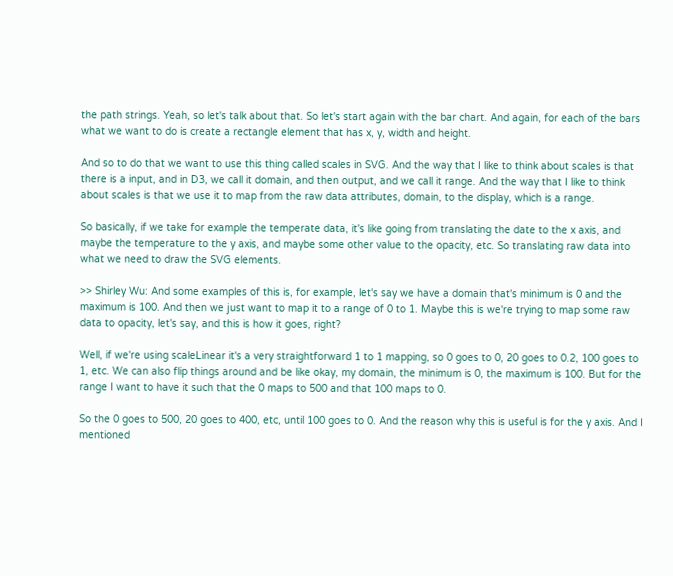the path strings. Yeah, so let's talk about that. So let's start again with the bar chart. And again, for each of the bars what we want to do is create a rectangle element that has x, y, width and height.

And so to do that we want to use this thing called scales in SVG. And the way that I like to think about scales is that there is a input, and in D3, we call it domain, and then output, and we call it range. And the way that I like to think about scales is that we use it to map from the raw data attributes, domain, to the display, which is a range.

So basically, if we take for example the temperate data, it's like going from translating the date to the x axis, and maybe the temperature to the y axis, and maybe some other value to the opacity, etc. So translating raw data into what we need to draw the SVG elements.

>> Shirley Wu: And some examples of this is, for example, let's say we have a domain that's minimum is 0 and the maximum is 100. And then we just want to map it to a range of 0 to 1. Maybe this is we're trying to map some raw data to opacity, let's say, and this is how it goes, right?

Well, if we're using scaleLinear it's a very straightforward 1 to 1 mapping, so 0 goes to 0, 20 goes to 0.2, 100 goes to 1, etc. We can also flip things around and be like okay, my domain, the minimum is 0, the maximum is 100. But for the range I want to have it such that the 0 maps to 500 and that 100 maps to 0.

So the 0 goes to 500, 20 goes to 400, etc, until 100 goes to 0. And the reason why this is useful is for the y axis. And I mentioned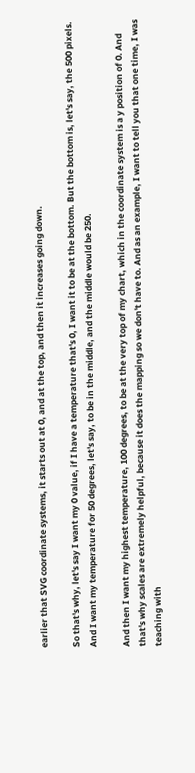earlier that SVG coordinate systems, it starts out at 0, and at the top, and then it increases going down.

So that's why, let's say I want my 0 value, if I have a temperature that's 0, I want it to be at the bottom. But the bottom is, let's say, the 500 pixels. And I want my temperature for 50 degrees, let's say, to be in the middle, and the middle would be 250.

And then I want my highest temperature, 100 degrees, to be at the very top of my chart, which in the coordinate system is a y position of 0. And that's why scales are extremely helpful, because it does the mapping so we don't have to. And as an example, I want to tell you that one time, I was teaching with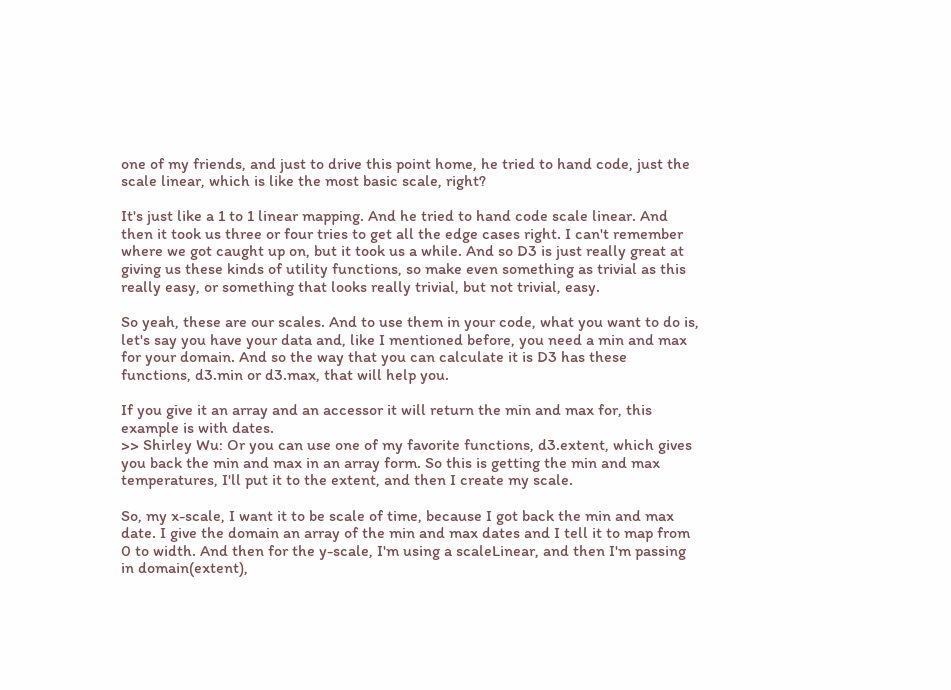one of my friends, and just to drive this point home, he tried to hand code, just the scale linear, which is like the most basic scale, right?

It's just like a 1 to 1 linear mapping. And he tried to hand code scale linear. And then it took us three or four tries to get all the edge cases right. I can't remember where we got caught up on, but it took us a while. And so D3 is just really great at giving us these kinds of utility functions, so make even something as trivial as this really easy, or something that looks really trivial, but not trivial, easy.

So yeah, these are our scales. And to use them in your code, what you want to do is, let's say you have your data and, like I mentioned before, you need a min and max for your domain. And so the way that you can calculate it is D3 has these functions, d3.min or d3.max, that will help you.

If you give it an array and an accessor it will return the min and max for, this example is with dates.
>> Shirley Wu: Or you can use one of my favorite functions, d3.extent, which gives you back the min and max in an array form. So this is getting the min and max temperatures, I'll put it to the extent, and then I create my scale.

So, my x-scale, I want it to be scale of time, because I got back the min and max date. I give the domain an array of the min and max dates and I tell it to map from 0 to width. And then for the y-scale, I'm using a scaleLinear, and then I'm passing in domain(extent),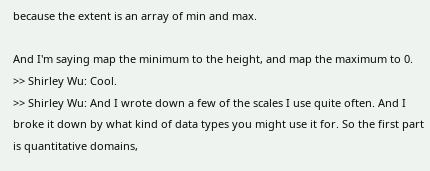because the extent is an array of min and max.

And I'm saying map the minimum to the height, and map the maximum to 0.
>> Shirley Wu: Cool.
>> Shirley Wu: And I wrote down a few of the scales I use quite often. And I broke it down by what kind of data types you might use it for. So the first part is quantitative domains,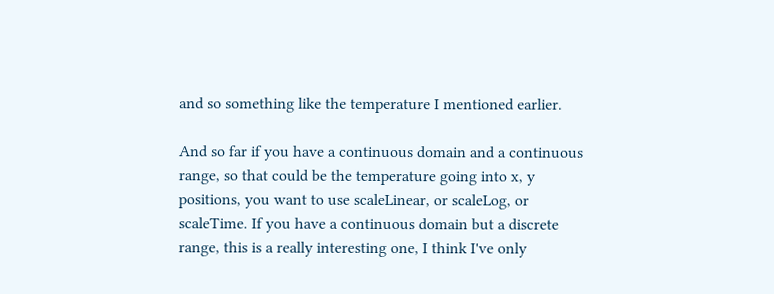and so something like the temperature I mentioned earlier.

And so far if you have a continuous domain and a continuous range, so that could be the temperature going into x, y positions, you want to use scaleLinear, or scaleLog, or scaleTime. If you have a continuous domain but a discrete range, this is a really interesting one, I think I've only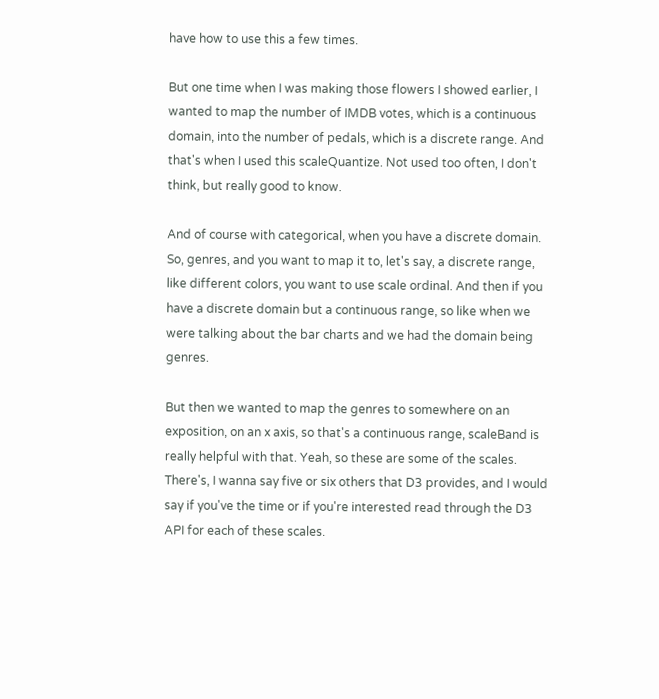have how to use this a few times.

But one time when I was making those flowers I showed earlier, I wanted to map the number of IMDB votes, which is a continuous domain, into the number of pedals, which is a discrete range. And that's when I used this scaleQuantize. Not used too often, I don't think, but really good to know.

And of course with categorical, when you have a discrete domain. So, genres, and you want to map it to, let's say, a discrete range, like different colors, you want to use scale ordinal. And then if you have a discrete domain but a continuous range, so like when we were talking about the bar charts and we had the domain being genres.

But then we wanted to map the genres to somewhere on an exposition, on an x axis, so that's a continuous range, scaleBand is really helpful with that. Yeah, so these are some of the scales. There's, I wanna say five or six others that D3 provides, and I would say if you've the time or if you're interested read through the D3 API for each of these scales.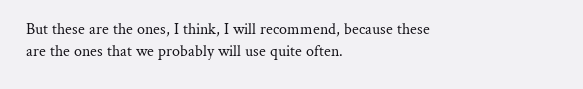But these are the ones, I think, I will recommend, because these are the ones that we probably will use quite often.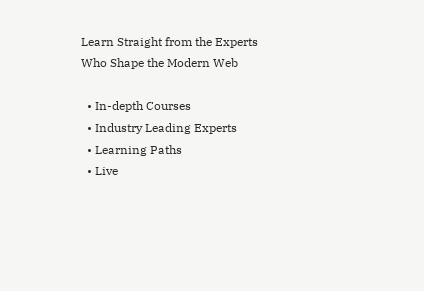Learn Straight from the Experts Who Shape the Modern Web

  • In-depth Courses
  • Industry Leading Experts
  • Learning Paths
  • Live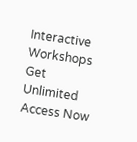Interactive Workshops
Get Unlimited Access Now